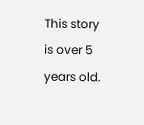This story is over 5 years old.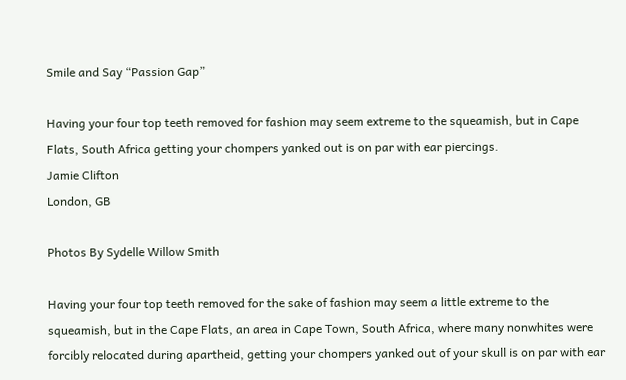Smile and Say “Passion Gap”

Having your four top teeth removed for fashion may seem extreme to the squeamish, but in Cape Flats, South Africa getting your chompers yanked out is on par with ear piercings.
Jamie Clifton
London, GB

Photos By Sydelle Willow Smith

Having your four top teeth removed for the sake of fashion may seem a little extreme to the squeamish, but in the Cape Flats, an area in Cape Town, South Africa, where many nonwhites were forcibly relocated during apartheid, getting your chompers yanked out of your skull is on par with ear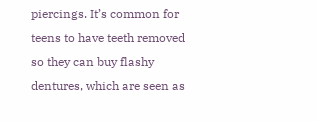piercings. It’s common for teens to have teeth removed so they can buy flashy dentures, which are seen as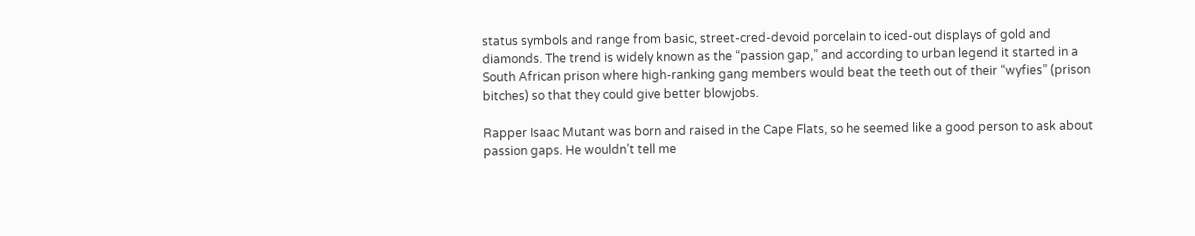status symbols and range from basic, street-cred-devoid porcelain to iced-out displays of gold and diamonds. The trend is widely known as the “passion gap,” and according to urban legend it started in a South African prison where high-ranking gang members would beat the teeth out of their “wyfies” (prison bitches) so that they could give better blowjobs.

Rapper Isaac Mutant was born and raised in the Cape Flats, so he seemed like a good person to ask about passion gaps. He wouldn’t tell me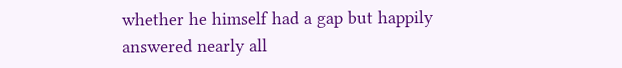whether he himself had a gap but happily answered nearly all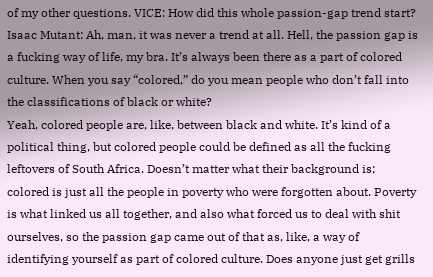of my other questions. VICE: How did this whole passion-gap trend start?
Isaac Mutant: Ah, man, it was never a trend at all. Hell, the passion gap is a fucking way of life, my bra. It’s always been there as a part of colored culture. When you say “colored,” do you mean people who don’t fall into the classifications of black or white?
Yeah, colored people are, like, between black and white. It’s kind of a political thing, but colored people could be defined as all the fucking leftovers of South Africa. Doesn’t matter what their background is; colored is just all the people in poverty who were forgotten about. Poverty is what linked us all together, and also what forced us to deal with shit ourselves, so the passion gap came out of that as, like, a way of identifying yourself as part of colored culture. Does anyone just get grills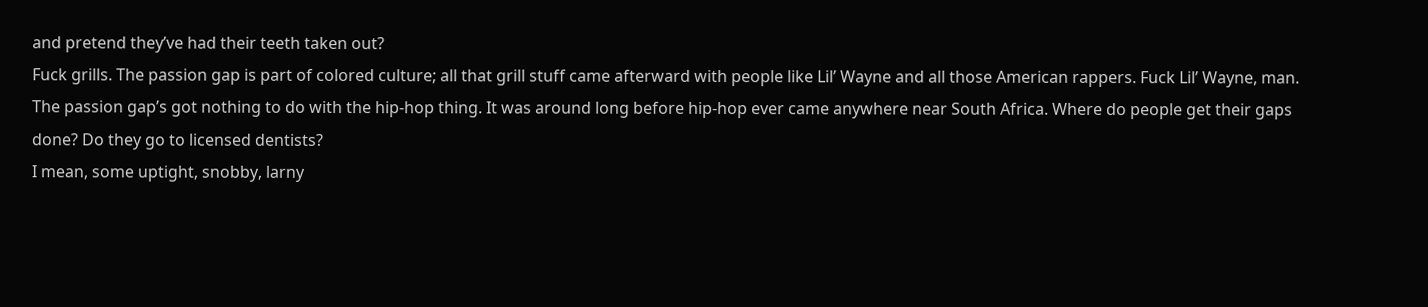and pretend they’ve had their teeth taken out?
Fuck grills. The passion gap is part of colored culture; all that grill stuff came afterward with people like Lil’ Wayne and all those American rappers. Fuck Lil’ Wayne, man. The passion gap’s got nothing to do with the hip-hop thing. It was around long before hip-hop ever came anywhere near South Africa. Where do people get their gaps done? Do they go to licensed dentists?
I mean, some uptight, snobby, larny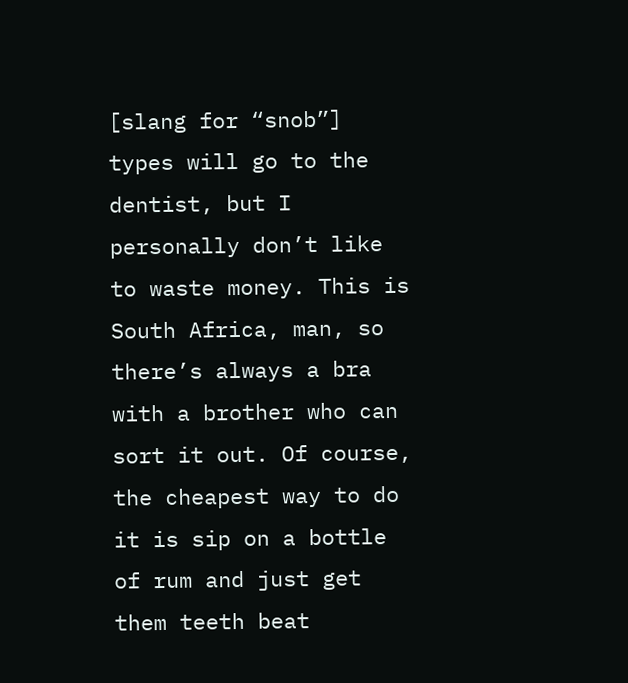[slang for “snob”] types will go to the dentist, but I personally don’t like to waste money. This is South Africa, man, so there’s always a bra with a brother who can sort it out. Of course, the cheapest way to do it is sip on a bottle of rum and just get them teeth beat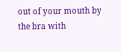out of your mouth by the bra with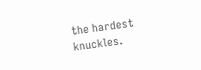the hardest knuckles.